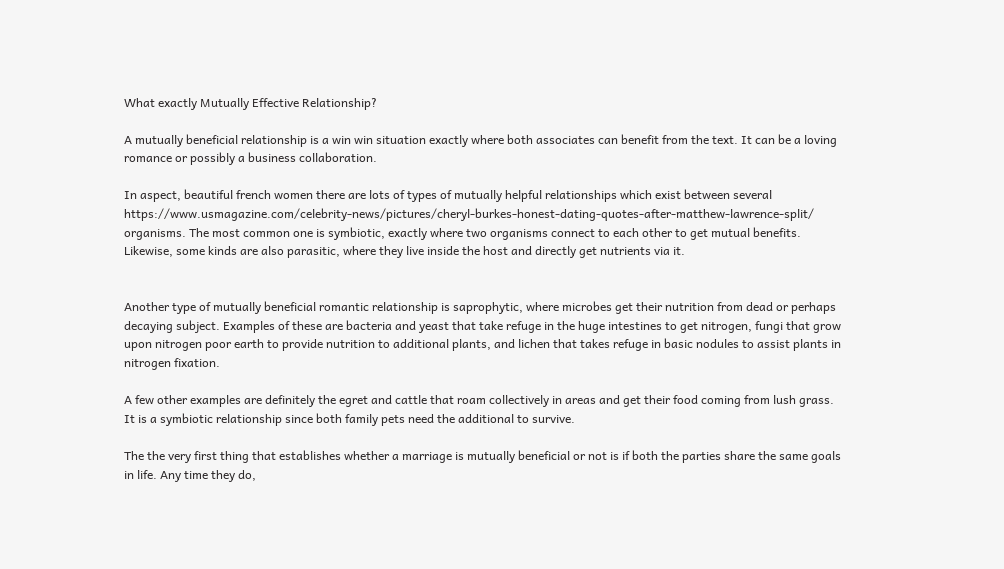What exactly Mutually Effective Relationship?

A mutually beneficial relationship is a win win situation exactly where both associates can benefit from the text. It can be a loving romance or possibly a business collaboration.

In aspect, beautiful french women there are lots of types of mutually helpful relationships which exist between several https://www.usmagazine.com/celebrity-news/pictures/cheryl-burkes-honest-dating-quotes-after-matthew-lawrence-split/ organisms. The most common one is symbiotic, exactly where two organisms connect to each other to get mutual benefits. Likewise, some kinds are also parasitic, where they live inside the host and directly get nutrients via it.


Another type of mutually beneficial romantic relationship is saprophytic, where microbes get their nutrition from dead or perhaps decaying subject. Examples of these are bacteria and yeast that take refuge in the huge intestines to get nitrogen, fungi that grow upon nitrogen poor earth to provide nutrition to additional plants, and lichen that takes refuge in basic nodules to assist plants in nitrogen fixation.

A few other examples are definitely the egret and cattle that roam collectively in areas and get their food coming from lush grass. It is a symbiotic relationship since both family pets need the additional to survive.

The the very first thing that establishes whether a marriage is mutually beneficial or not is if both the parties share the same goals in life. Any time they do,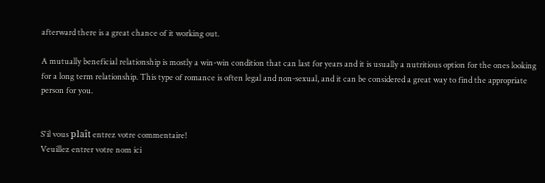afterward there is a great chance of it working out.

A mutually beneficial relationship is mostly a win-win condition that can last for years and it is usually a nutritious option for the ones looking for a long term relationship. This type of romance is often legal and non-sexual, and it can be considered a great way to find the appropriate person for you.


S'il vous plaît entrez votre commentaire!
Veuillez entrer votre nom ici